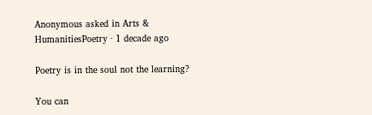Anonymous asked in Arts & HumanitiesPoetry · 1 decade ago

Poetry is in the soul not the learning?

You can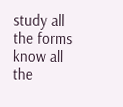study all the forms know all the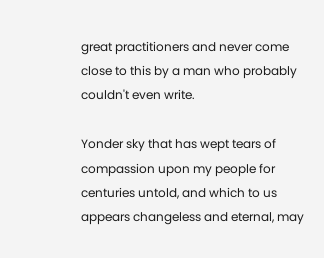great practitioners and never come close to this by a man who probably couldn't even write.

Yonder sky that has wept tears of compassion upon my people for centuries untold, and which to us appears changeless and eternal, may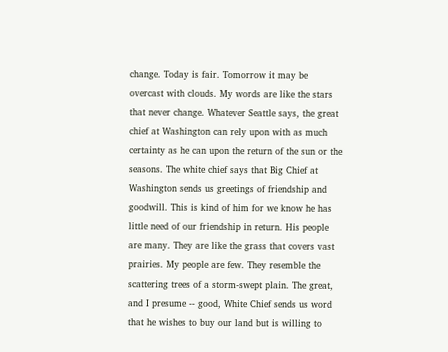change. Today is fair. Tomorrow it may be overcast with clouds. My words are like the stars that never change. Whatever Seattle says, the great chief at Washington can rely upon with as much certainty as he can upon the return of the sun or the seasons. The white chief says that Big Chief at Washington sends us greetings of friendship and goodwill. This is kind of him for we know he has little need of our friendship in return. His people are many. They are like the grass that covers vast prairies. My people are few. They resemble the scattering trees of a storm-swept plain. The great, and I presume -- good, White Chief sends us word that he wishes to buy our land but is willing to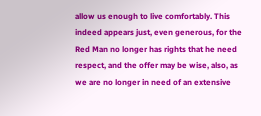allow us enough to live comfortably. This indeed appears just, even generous, for the Red Man no longer has rights that he need respect, and the offer may be wise, also, as we are no longer in need of an extensive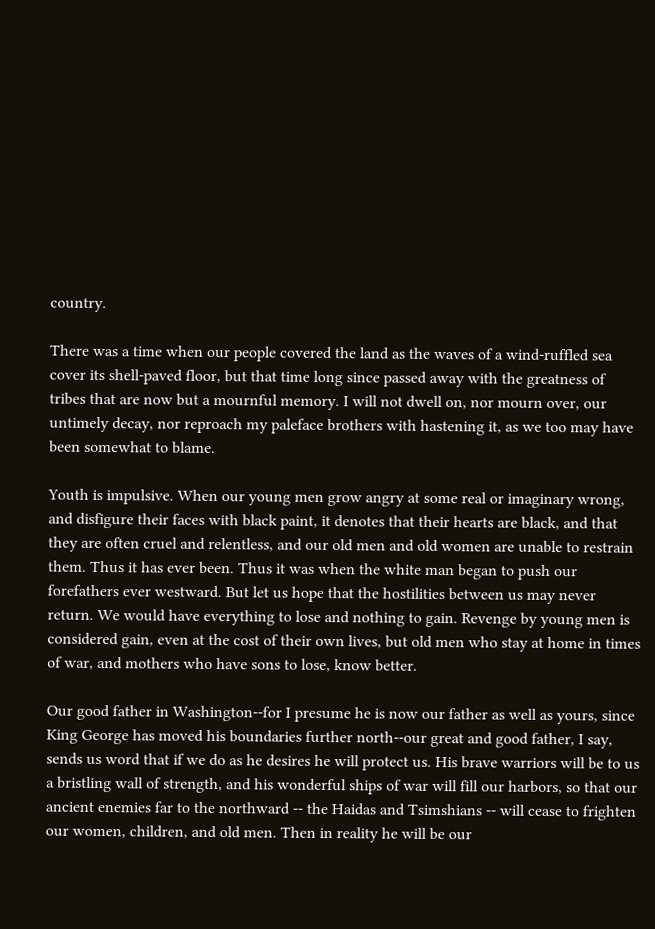country.

There was a time when our people covered the land as the waves of a wind-ruffled sea cover its shell-paved floor, but that time long since passed away with the greatness of tribes that are now but a mournful memory. I will not dwell on, nor mourn over, our untimely decay, nor reproach my paleface brothers with hastening it, as we too may have been somewhat to blame.

Youth is impulsive. When our young men grow angry at some real or imaginary wrong, and disfigure their faces with black paint, it denotes that their hearts are black, and that they are often cruel and relentless, and our old men and old women are unable to restrain them. Thus it has ever been. Thus it was when the white man began to push our forefathers ever westward. But let us hope that the hostilities between us may never return. We would have everything to lose and nothing to gain. Revenge by young men is considered gain, even at the cost of their own lives, but old men who stay at home in times of war, and mothers who have sons to lose, know better.

Our good father in Washington--for I presume he is now our father as well as yours, since King George has moved his boundaries further north--our great and good father, I say, sends us word that if we do as he desires he will protect us. His brave warriors will be to us a bristling wall of strength, and his wonderful ships of war will fill our harbors, so that our ancient enemies far to the northward -- the Haidas and Tsimshians -- will cease to frighten our women, children, and old men. Then in reality he will be our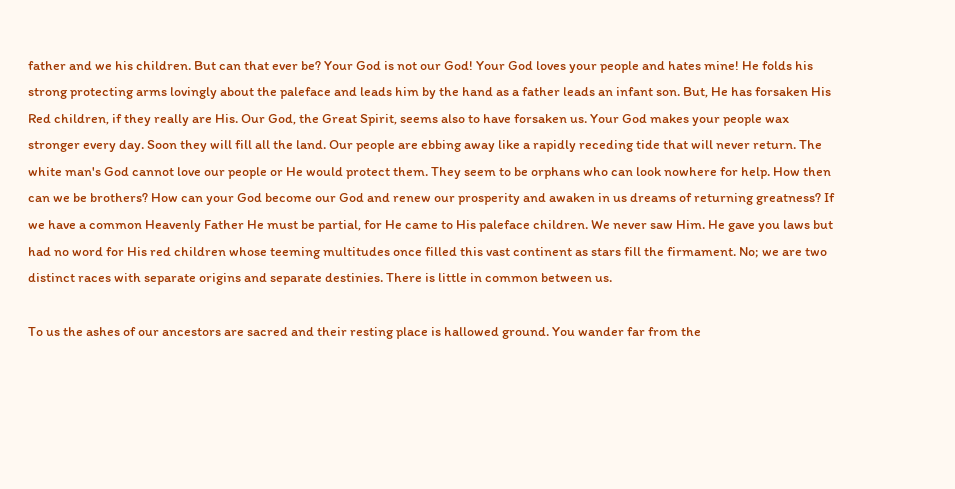father and we his children. But can that ever be? Your God is not our God! Your God loves your people and hates mine! He folds his strong protecting arms lovingly about the paleface and leads him by the hand as a father leads an infant son. But, He has forsaken His Red children, if they really are His. Our God, the Great Spirit, seems also to have forsaken us. Your God makes your people wax stronger every day. Soon they will fill all the land. Our people are ebbing away like a rapidly receding tide that will never return. The white man's God cannot love our people or He would protect them. They seem to be orphans who can look nowhere for help. How then can we be brothers? How can your God become our God and renew our prosperity and awaken in us dreams of returning greatness? If we have a common Heavenly Father He must be partial, for He came to His paleface children. We never saw Him. He gave you laws but had no word for His red children whose teeming multitudes once filled this vast continent as stars fill the firmament. No; we are two distinct races with separate origins and separate destinies. There is little in common between us.

To us the ashes of our ancestors are sacred and their resting place is hallowed ground. You wander far from the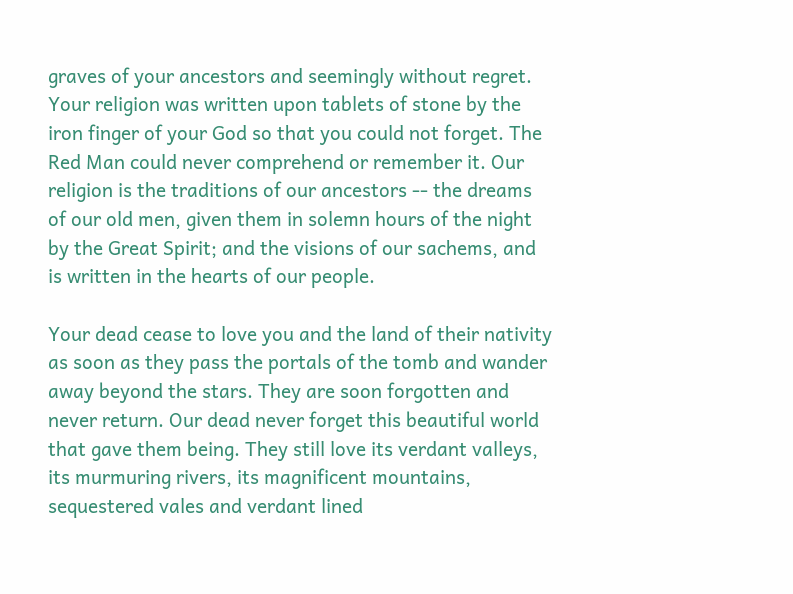graves of your ancestors and seemingly without regret. Your religion was written upon tablets of stone by the iron finger of your God so that you could not forget. The Red Man could never comprehend or remember it. Our religion is the traditions of our ancestors -- the dreams of our old men, given them in solemn hours of the night by the Great Spirit; and the visions of our sachems, and is written in the hearts of our people.

Your dead cease to love you and the land of their nativity as soon as they pass the portals of the tomb and wander away beyond the stars. They are soon forgotten and never return. Our dead never forget this beautiful world that gave them being. They still love its verdant valleys, its murmuring rivers, its magnificent mountains, sequestered vales and verdant lined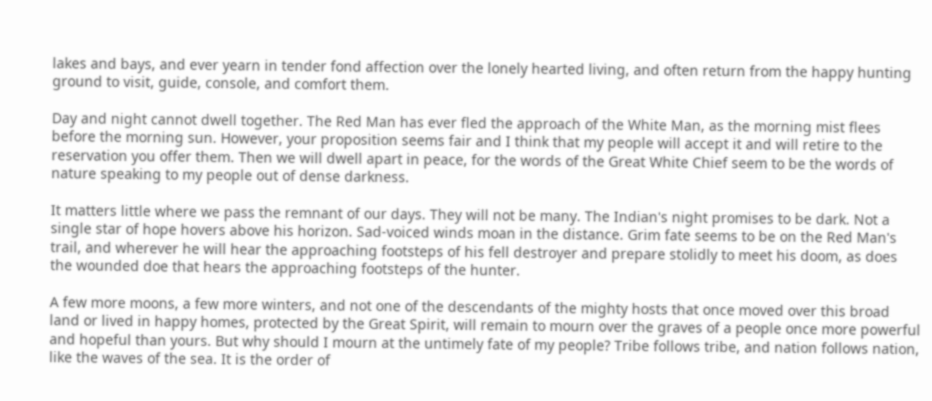lakes and bays, and ever yearn in tender fond affection over the lonely hearted living, and often return from the happy hunting ground to visit, guide, console, and comfort them.

Day and night cannot dwell together. The Red Man has ever fled the approach of the White Man, as the morning mist flees before the morning sun. However, your proposition seems fair and I think that my people will accept it and will retire to the reservation you offer them. Then we will dwell apart in peace, for the words of the Great White Chief seem to be the words of nature speaking to my people out of dense darkness.

It matters little where we pass the remnant of our days. They will not be many. The Indian's night promises to be dark. Not a single star of hope hovers above his horizon. Sad-voiced winds moan in the distance. Grim fate seems to be on the Red Man's trail, and wherever he will hear the approaching footsteps of his fell destroyer and prepare stolidly to meet his doom, as does the wounded doe that hears the approaching footsteps of the hunter.

A few more moons, a few more winters, and not one of the descendants of the mighty hosts that once moved over this broad land or lived in happy homes, protected by the Great Spirit, will remain to mourn over the graves of a people once more powerful and hopeful than yours. But why should I mourn at the untimely fate of my people? Tribe follows tribe, and nation follows nation, like the waves of the sea. It is the order of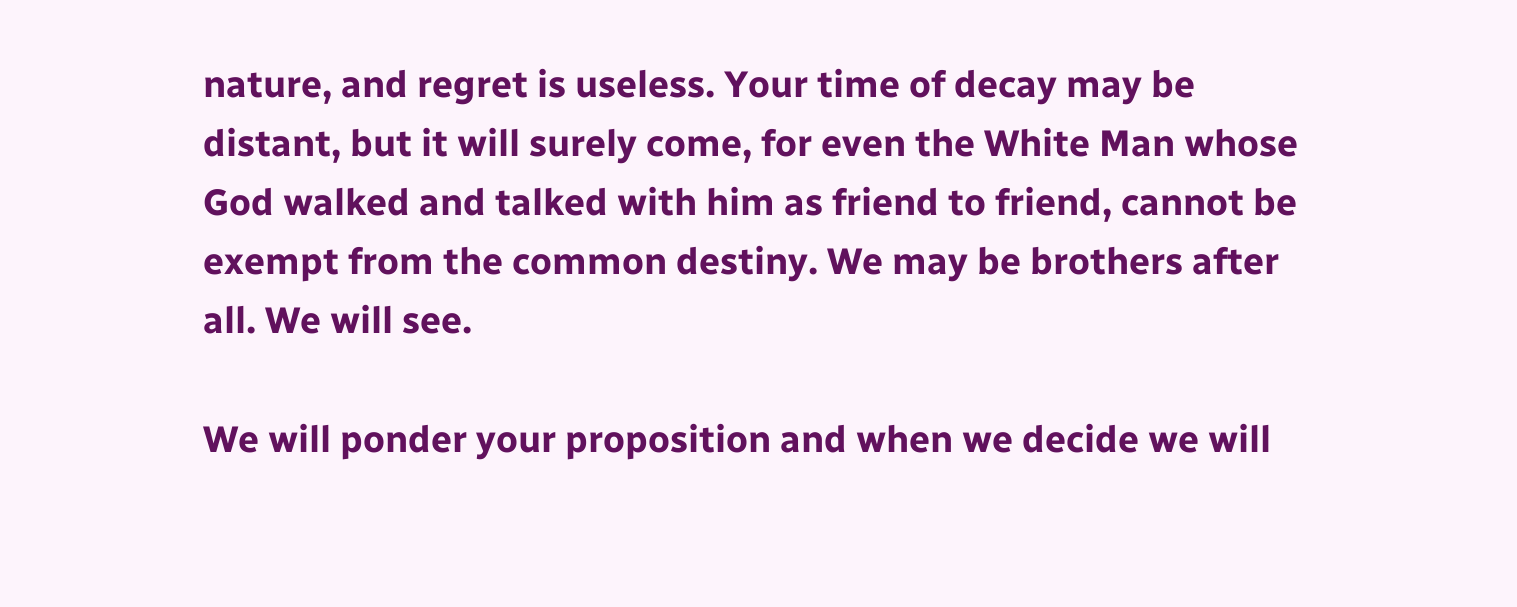nature, and regret is useless. Your time of decay may be distant, but it will surely come, for even the White Man whose God walked and talked with him as friend to friend, cannot be exempt from the common destiny. We may be brothers after all. We will see.

We will ponder your proposition and when we decide we will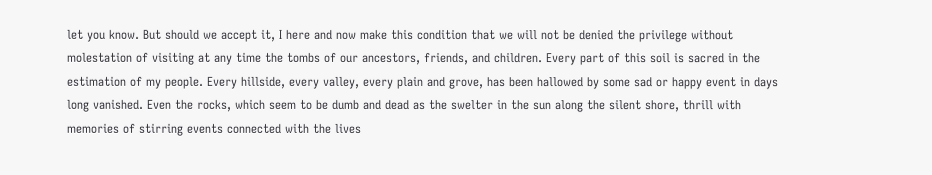let you know. But should we accept it, I here and now make this condition that we will not be denied the privilege without molestation of visiting at any time the tombs of our ancestors, friends, and children. Every part of this soil is sacred in the estimation of my people. Every hillside, every valley, every plain and grove, has been hallowed by some sad or happy event in days long vanished. Even the rocks, which seem to be dumb and dead as the swelter in the sun along the silent shore, thrill with memories of stirring events connected with the lives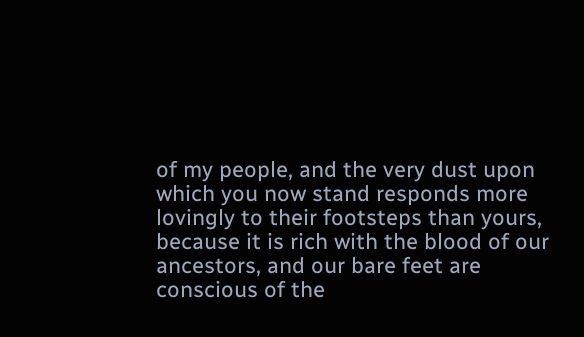of my people, and the very dust upon which you now stand responds more lovingly to their footsteps than yours, because it is rich with the blood of our ancestors, and our bare feet are conscious of the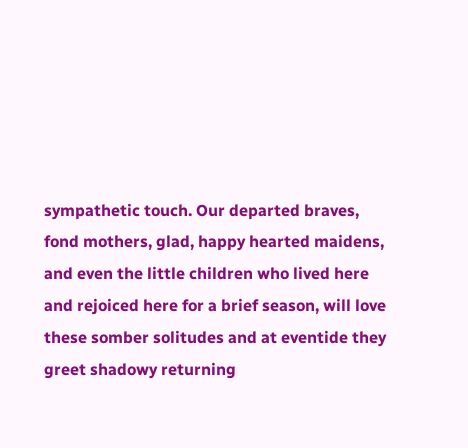sympathetic touch. Our departed braves, fond mothers, glad, happy hearted maidens, and even the little children who lived here and rejoiced here for a brief season, will love these somber solitudes and at eventide they greet shadowy returning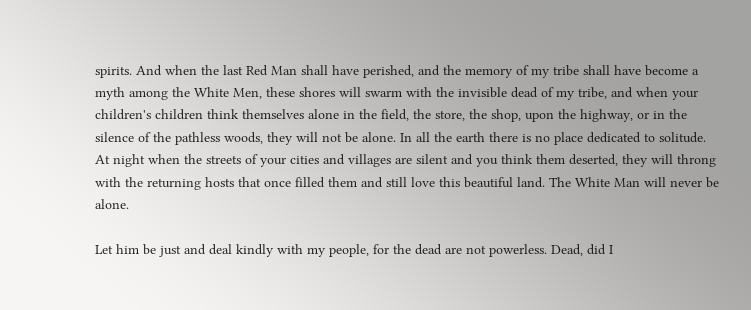spirits. And when the last Red Man shall have perished, and the memory of my tribe shall have become a myth among the White Men, these shores will swarm with the invisible dead of my tribe, and when your children's children think themselves alone in the field, the store, the shop, upon the highway, or in the silence of the pathless woods, they will not be alone. In all the earth there is no place dedicated to solitude. At night when the streets of your cities and villages are silent and you think them deserted, they will throng with the returning hosts that once filled them and still love this beautiful land. The White Man will never be alone.

Let him be just and deal kindly with my people, for the dead are not powerless. Dead, did I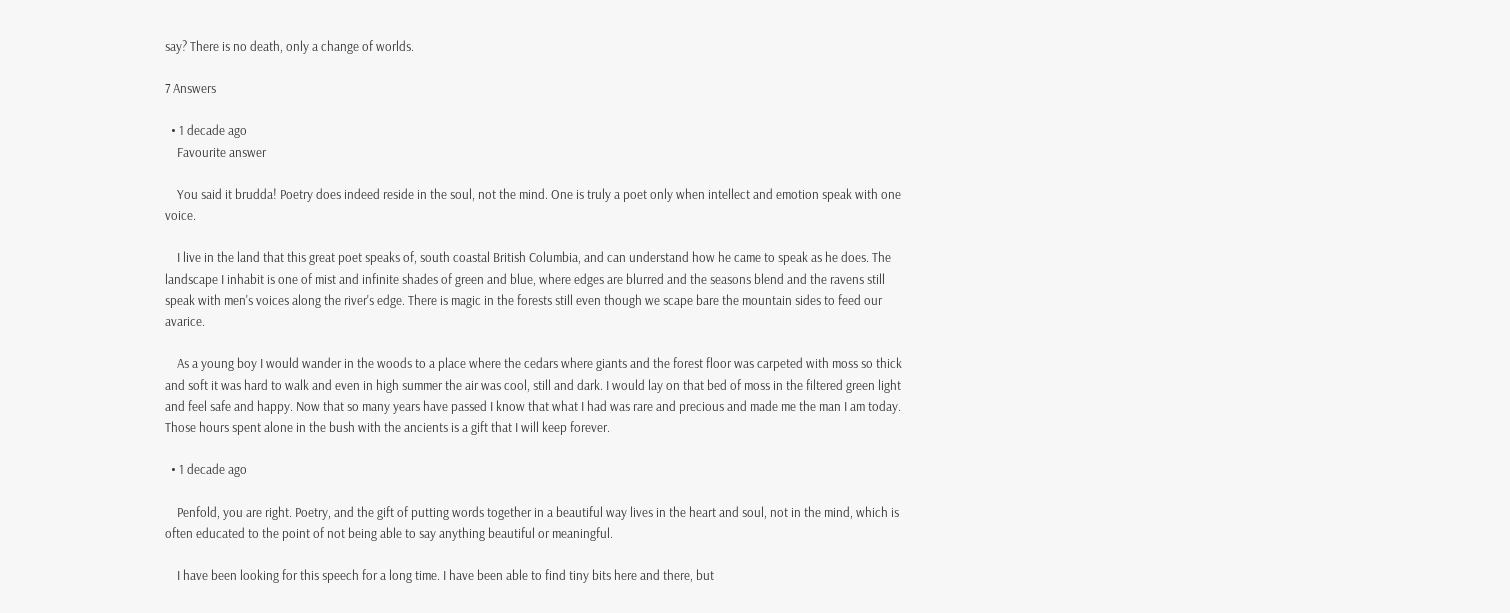say? There is no death, only a change of worlds.

7 Answers

  • 1 decade ago
    Favourite answer

    You said it brudda! Poetry does indeed reside in the soul, not the mind. One is truly a poet only when intellect and emotion speak with one voice.

    I live in the land that this great poet speaks of, south coastal British Columbia, and can understand how he came to speak as he does. The landscape I inhabit is one of mist and infinite shades of green and blue, where edges are blurred and the seasons blend and the ravens still speak with men's voices along the river's edge. There is magic in the forests still even though we scape bare the mountain sides to feed our avarice.

    As a young boy I would wander in the woods to a place where the cedars where giants and the forest floor was carpeted with moss so thick and soft it was hard to walk and even in high summer the air was cool, still and dark. I would lay on that bed of moss in the filtered green light and feel safe and happy. Now that so many years have passed I know that what I had was rare and precious and made me the man I am today. Those hours spent alone in the bush with the ancients is a gift that I will keep forever.

  • 1 decade ago

    Penfold, you are right. Poetry, and the gift of putting words together in a beautiful way lives in the heart and soul, not in the mind, which is often educated to the point of not being able to say anything beautiful or meaningful.

    I have been looking for this speech for a long time. I have been able to find tiny bits here and there, but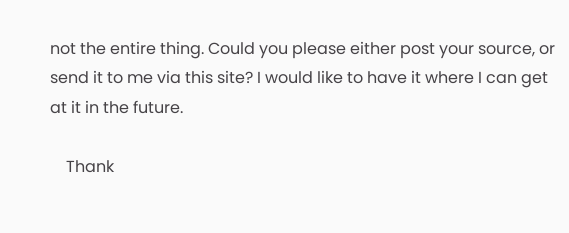not the entire thing. Could you please either post your source, or send it to me via this site? I would like to have it where I can get at it in the future.

    Thank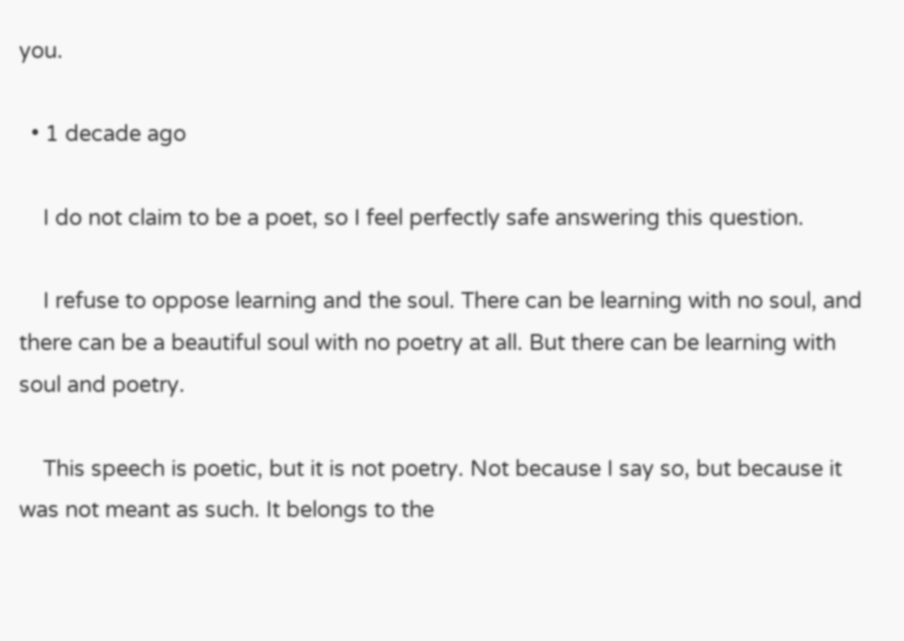you.

  • 1 decade ago

    I do not claim to be a poet, so I feel perfectly safe answering this question.

    I refuse to oppose learning and the soul. There can be learning with no soul, and there can be a beautiful soul with no poetry at all. But there can be learning with soul and poetry.

    This speech is poetic, but it is not poetry. Not because I say so, but because it was not meant as such. It belongs to the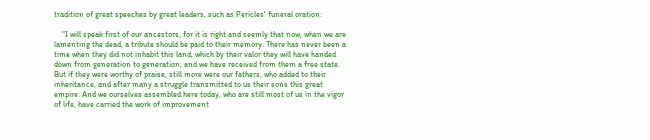tradition of great speeches by great leaders, such as Pericles' funeral oration:

    "I will speak first of our ancestors, for it is right and seemly that now, when we are lamenting the dead, a tribute should be paid to their memory. There has never been a time when they did not inhabit this land, which by their valor they will have handed down from generation to generation, and we have received from them a free state. But if they were worthy of praise, still more were our fathers, who added to their inheritance, and after many a struggle transmitted to us their sons this great empire. And we ourselves assembled here today, who are still most of us in the vigor of life, have carried the work of improvement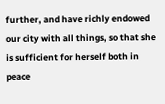further, and have richly endowed our city with all things, so that she is sufficient for herself both in peace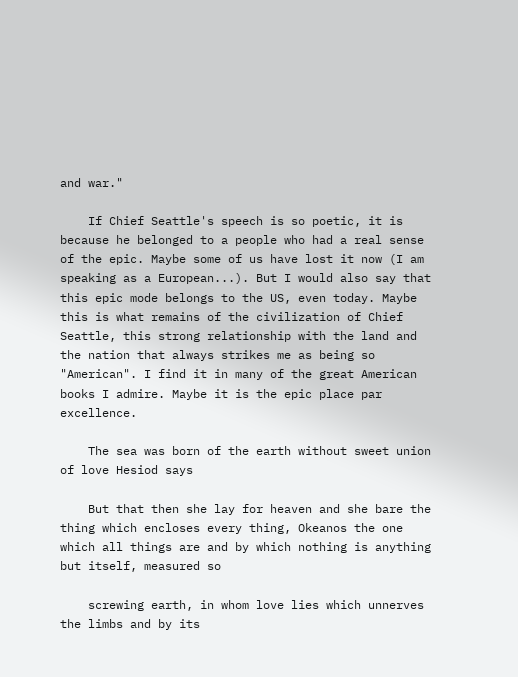and war."

    If Chief Seattle's speech is so poetic, it is because he belonged to a people who had a real sense of the epic. Maybe some of us have lost it now (I am speaking as a European...). But I would also say that this epic mode belongs to the US, even today. Maybe this is what remains of the civilization of Chief Seattle, this strong relationship with the land and the nation that always strikes me as being so "American". I find it in many of the great American books I admire. Maybe it is the epic place par excellence.

    The sea was born of the earth without sweet union of love Hesiod says

    But that then she lay for heaven and she bare the thing which encloses every thing, Okeanos the one which all things are and by which nothing is anything but itself, measured so

    screwing earth, in whom love lies which unnerves the limbs and by its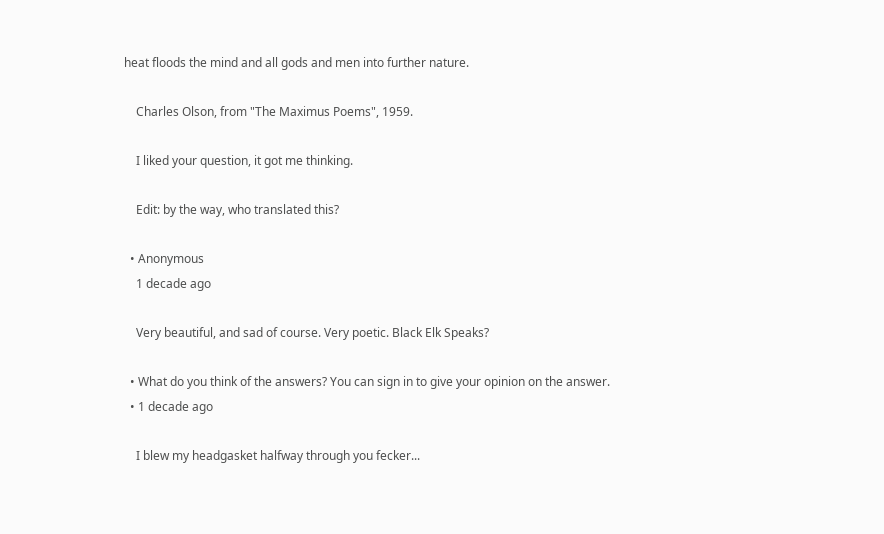heat floods the mind and all gods and men into further nature.

    Charles Olson, from "The Maximus Poems", 1959.

    I liked your question, it got me thinking.

    Edit: by the way, who translated this?

  • Anonymous
    1 decade ago

    Very beautiful, and sad of course. Very poetic. Black Elk Speaks?

  • What do you think of the answers? You can sign in to give your opinion on the answer.
  • 1 decade ago

    I blew my headgasket halfway through you fecker...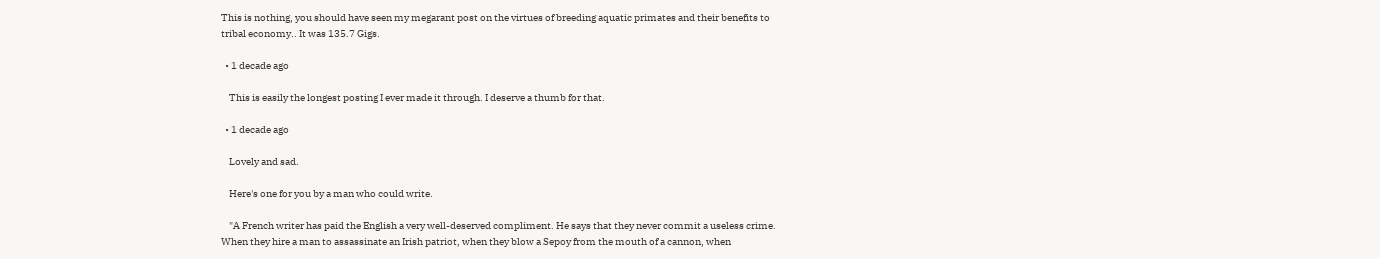This is nothing, you should have seen my megarant post on the virtues of breeding aquatic primates and their benefits to tribal economy.. It was 135.7 Gigs.

  • 1 decade ago

    This is easily the longest posting I ever made it through. I deserve a thumb for that.

  • 1 decade ago

    Lovely and sad.

    Here's one for you by a man who could write.

    "A French writer has paid the English a very well-deserved compliment. He says that they never commit a useless crime. When they hire a man to assassinate an Irish patriot, when they blow a Sepoy from the mouth of a cannon, when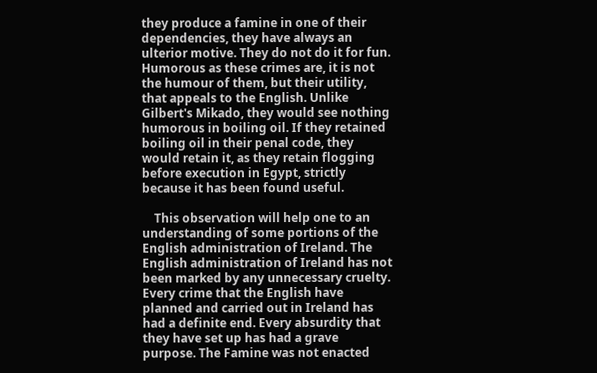they produce a famine in one of their dependencies, they have always an ulterior motive. They do not do it for fun. Humorous as these crimes are, it is not the humour of them, but their utility, that appeals to the English. Unlike Gilbert's Mikado, they would see nothing humorous in boiling oil. If they retained boiling oil in their penal code, they would retain it, as they retain flogging before execution in Egypt, strictly because it has been found useful.

    This observation will help one to an understanding of some portions of the English administration of Ireland. The English administration of Ireland has not been marked by any unnecessary cruelty. Every crime that the English have planned and carried out in Ireland has had a definite end. Every absurdity that they have set up has had a grave purpose. The Famine was not enacted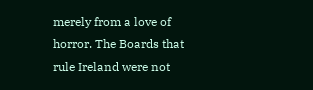merely from a love of horror. The Boards that rule Ireland were not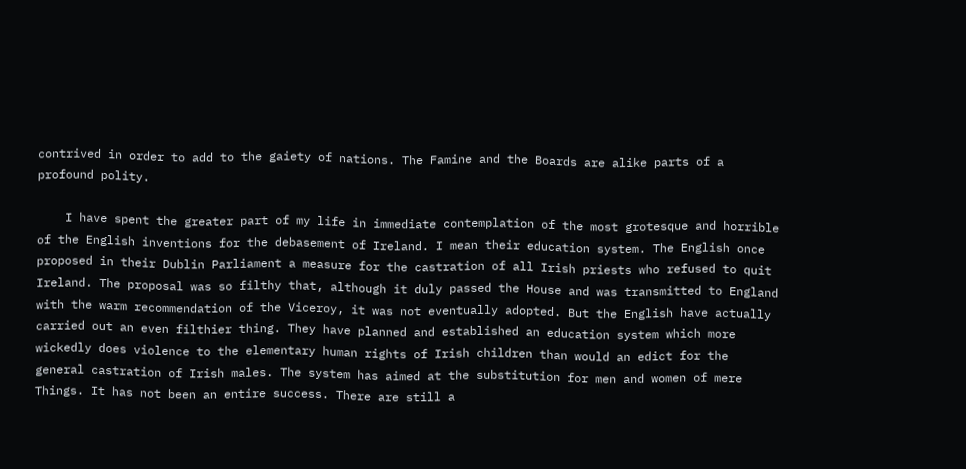contrived in order to add to the gaiety of nations. The Famine and the Boards are alike parts of a profound polity.

    I have spent the greater part of my life in immediate contemplation of the most grotesque and horrible of the English inventions for the debasement of Ireland. I mean their education system. The English once proposed in their Dublin Parliament a measure for the castration of all Irish priests who refused to quit Ireland. The proposal was so filthy that, although it duly passed the House and was transmitted to England with the warm recommendation of the Viceroy, it was not eventually adopted. But the English have actually carried out an even filthier thing. They have planned and established an education system which more wickedly does violence to the elementary human rights of Irish children than would an edict for the general castration of Irish males. The system has aimed at the substitution for men and women of mere Things. It has not been an entire success. There are still a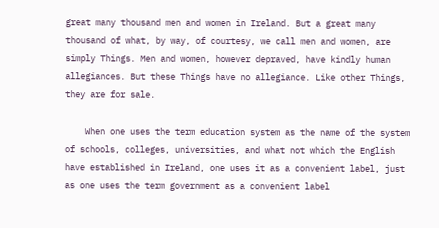great many thousand men and women in Ireland. But a great many thousand of what, by way, of courtesy, we call men and women, are simply Things. Men and women, however depraved, have kindly human allegiances. But these Things have no allegiance. Like other Things, they are for sale.

    When one uses the term education system as the name of the system of schools, colleges, universities, and what not which the English have established in Ireland, one uses it as a convenient label, just as one uses the term government as a convenient label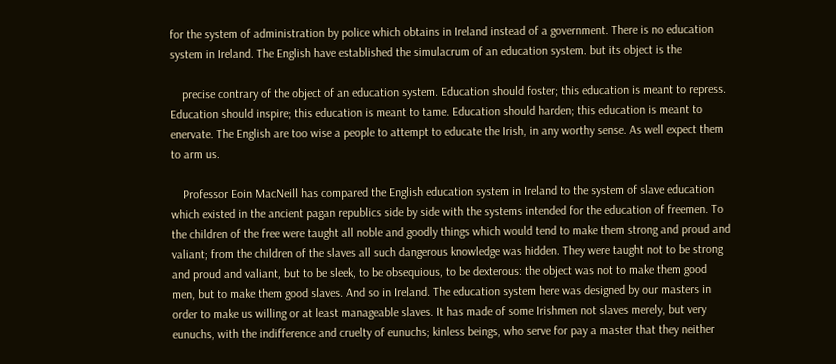for the system of administration by police which obtains in Ireland instead of a government. There is no education system in Ireland. The English have established the simulacrum of an education system. but its object is the

    precise contrary of the object of an education system. Education should foster; this education is meant to repress. Education should inspire; this education is meant to tame. Education should harden; this education is meant to enervate. The English are too wise a people to attempt to educate the Irish, in any worthy sense. As well expect them to arm us.

    Professor Eoin MacNeill has compared the English education system in Ireland to the system of slave education which existed in the ancient pagan republics side by side with the systems intended for the education of freemen. To the children of the free were taught all noble and goodly things which would tend to make them strong and proud and valiant; from the children of the slaves all such dangerous knowledge was hidden. They were taught not to be strong and proud and valiant, but to be sleek, to be obsequious, to be dexterous: the object was not to make them good men, but to make them good slaves. And so in Ireland. The education system here was designed by our masters in order to make us willing or at least manageable slaves. It has made of some Irishmen not slaves merely, but very eunuchs, with the indifference and cruelty of eunuchs; kinless beings, who serve for pay a master that they neither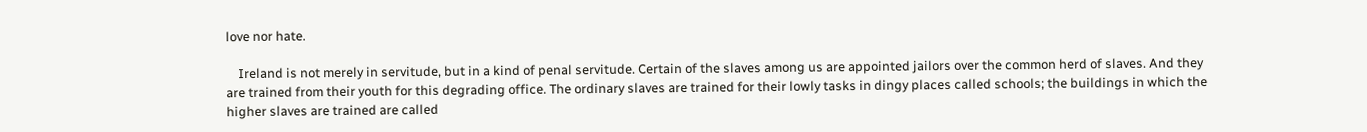love nor hate.

    Ireland is not merely in servitude, but in a kind of penal servitude. Certain of the slaves among us are appointed jailors over the common herd of slaves. And they are trained from their youth for this degrading office. The ordinary slaves are trained for their lowly tasks in dingy places called schools; the buildings in which the higher slaves are trained are called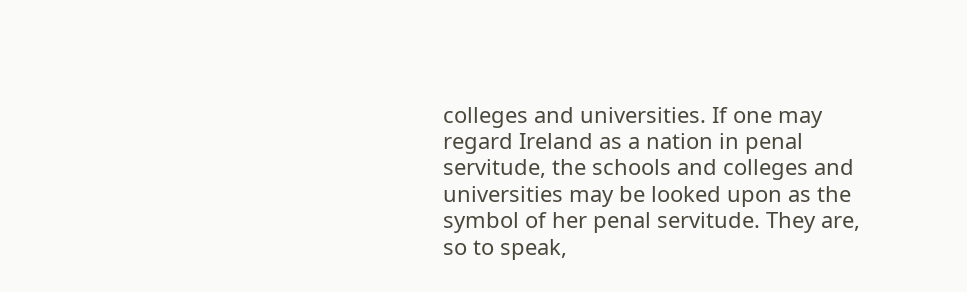colleges and universities. If one may regard Ireland as a nation in penal servitude, the schools and colleges and universities may be looked upon as the symbol of her penal servitude. They are, so to speak,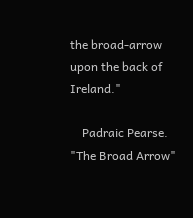the broad-arrow upon the back of Ireland."

    Padraic Pearse. "The Broad Arrow"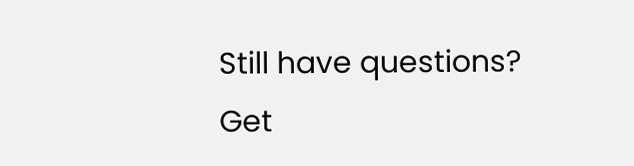Still have questions? Get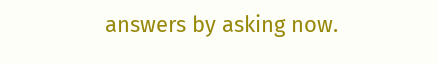answers by asking now.